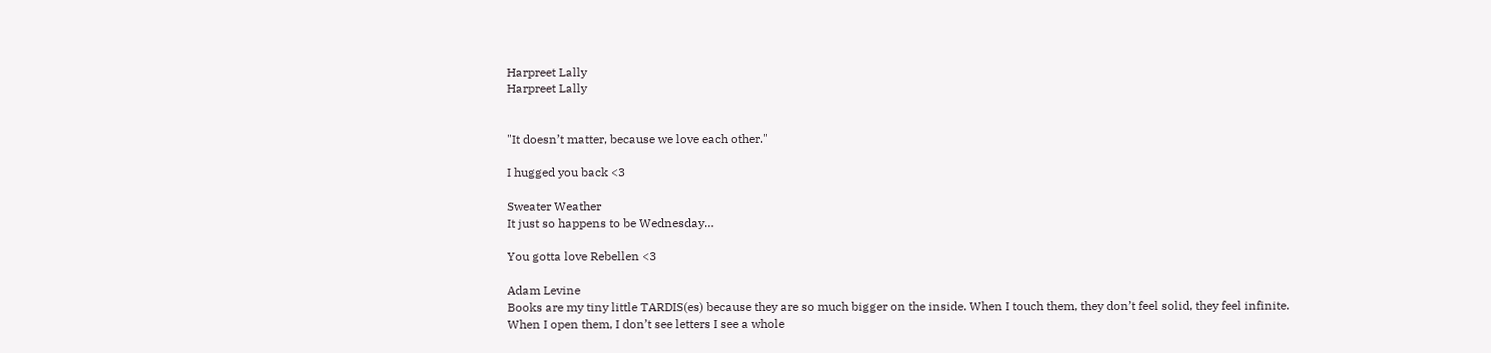Harpreet Lally
Harpreet Lally


"It doesn’t matter, because we love each other."

I hugged you back <3

Sweater Weather
It just so happens to be Wednesday…

You gotta love Rebellen <3

Adam Levine
Books are my tiny little TARDIS(es) because they are so much bigger on the inside. When I touch them, they don’t feel solid, they feel infinite. When I open them, I don’t see letters I see a whole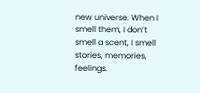new universe. When I smell them, I don’t smell a scent, I smell stories, memories, feelings.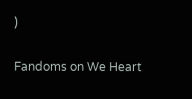)

Fandoms on We Heart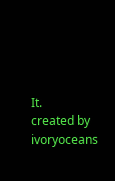It.
created by ivoryoceans